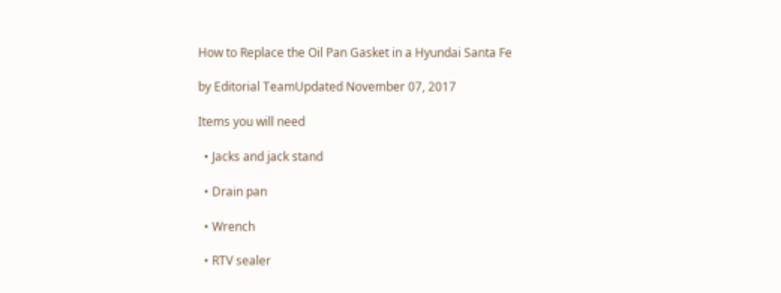How to Replace the Oil Pan Gasket in a Hyundai Santa Fe

by Editorial TeamUpdated November 07, 2017

Items you will need

  • Jacks and jack stand

  • Drain pan

  • Wrench

  • RTV sealer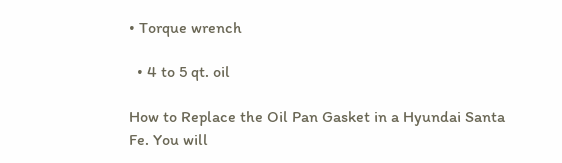• Torque wrench

  • 4 to 5 qt. oil

How to Replace the Oil Pan Gasket in a Hyundai Santa Fe. You will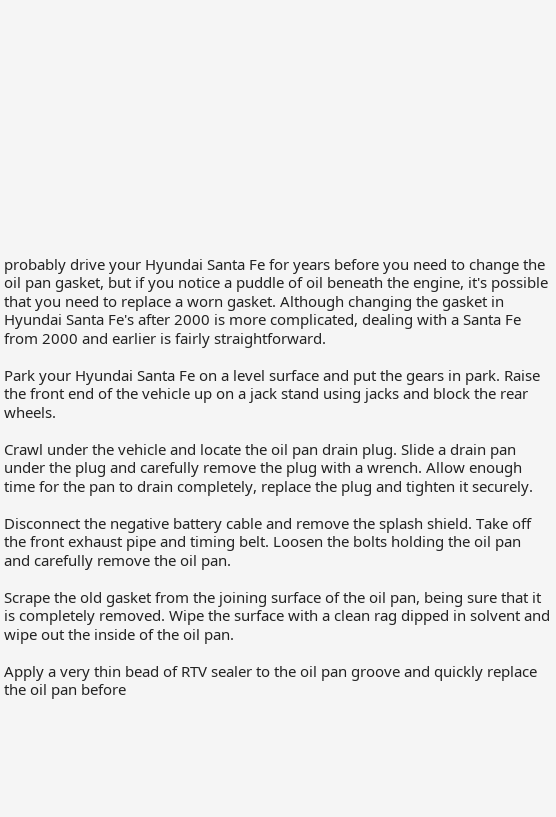probably drive your Hyundai Santa Fe for years before you need to change the oil pan gasket, but if you notice a puddle of oil beneath the engine, it's possible that you need to replace a worn gasket. Although changing the gasket in Hyundai Santa Fe's after 2000 is more complicated, dealing with a Santa Fe from 2000 and earlier is fairly straightforward.

Park your Hyundai Santa Fe on a level surface and put the gears in park. Raise the front end of the vehicle up on a jack stand using jacks and block the rear wheels.

Crawl under the vehicle and locate the oil pan drain plug. Slide a drain pan under the plug and carefully remove the plug with a wrench. Allow enough time for the pan to drain completely, replace the plug and tighten it securely.

Disconnect the negative battery cable and remove the splash shield. Take off the front exhaust pipe and timing belt. Loosen the bolts holding the oil pan and carefully remove the oil pan.

Scrape the old gasket from the joining surface of the oil pan, being sure that it is completely removed. Wipe the surface with a clean rag dipped in solvent and wipe out the inside of the oil pan.

Apply a very thin bead of RTV sealer to the oil pan groove and quickly replace the oil pan before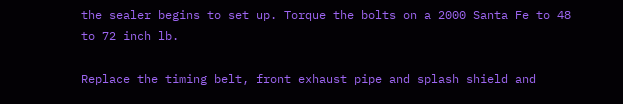the sealer begins to set up. Torque the bolts on a 2000 Santa Fe to 48 to 72 inch lb.

Replace the timing belt, front exhaust pipe and splash shield and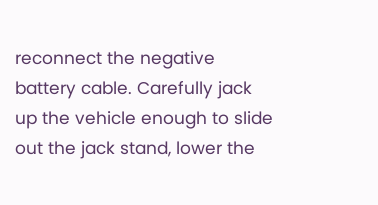reconnect the negative battery cable. Carefully jack up the vehicle enough to slide out the jack stand, lower the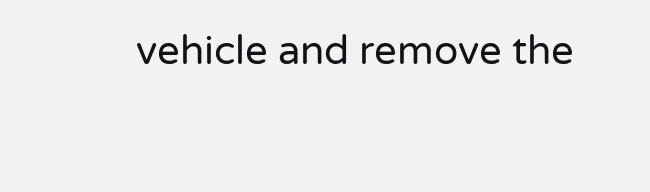vehicle and remove the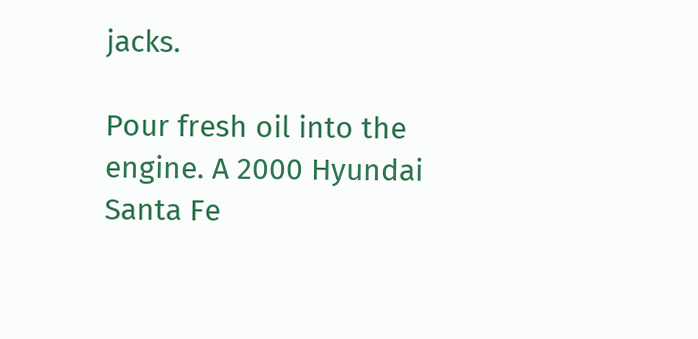jacks.

Pour fresh oil into the engine. A 2000 Hyundai Santa Fe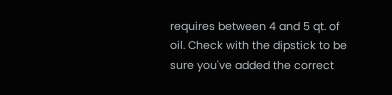requires between 4 and 5 qt. of oil. Check with the dipstick to be sure you've added the correct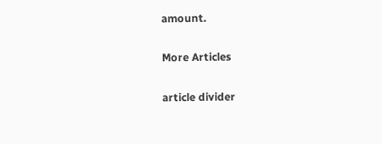amount.

More Articles

article divider